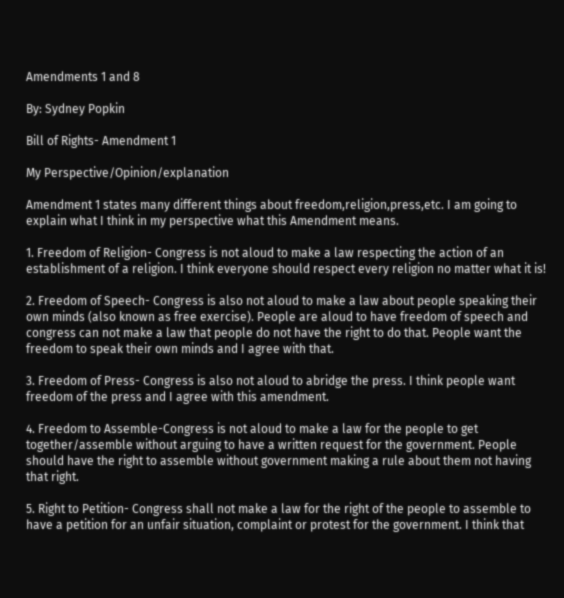Amendments 1 and 8

By: Sydney Popkin

Bill of Rights- Amendment 1

My Perspective/Opinion/explanation

Amendment 1 states many different things about freedom,religion,press,etc. I am going to explain what I think in my perspective what this Amendment means.

1. Freedom of Religion- Congress is not aloud to make a law respecting the action of an establishment of a religion. I think everyone should respect every religion no matter what it is!

2. Freedom of Speech- Congress is also not aloud to make a law about people speaking their own minds (also known as free exercise). People are aloud to have freedom of speech and congress can not make a law that people do not have the right to do that. People want the freedom to speak their own minds and I agree with that.

3. Freedom of Press- Congress is also not aloud to abridge the press. I think people want freedom of the press and I agree with this amendment.

4. Freedom to Assemble-Congress is not aloud to make a law for the people to get together/assemble without arguing to have a written request for the government. People should have the right to assemble without government making a rule about them not having that right.

5. Right to Petition- Congress shall not make a law for the right of the people to assemble to have a petition for an unfair situation, complaint or protest for the government. I think that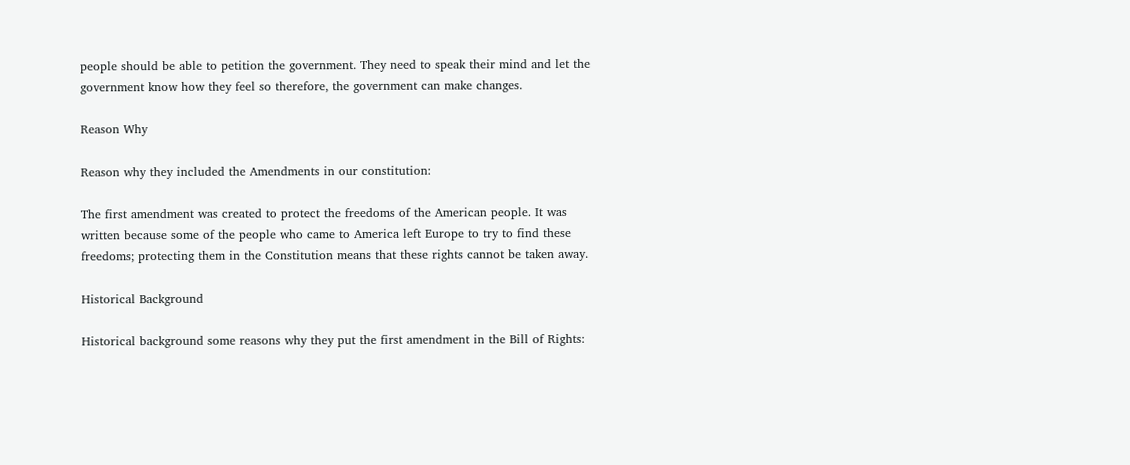people should be able to petition the government. They need to speak their mind and let the government know how they feel so therefore, the government can make changes.

Reason Why

Reason why they included the Amendments in our constitution:

The first amendment was created to protect the freedoms of the American people. It was written because some of the people who came to America left Europe to try to find these freedoms; protecting them in the Constitution means that these rights cannot be taken away.

Historical Background

Historical background some reasons why they put the first amendment in the Bill of Rights: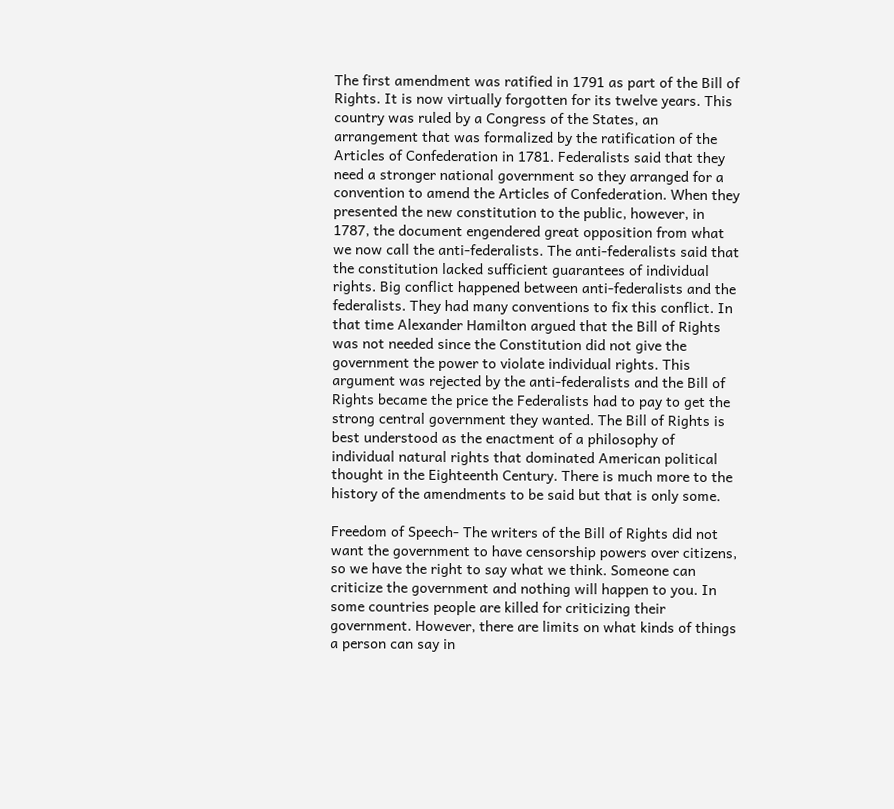The first amendment was ratified in 1791 as part of the Bill of Rights. It is now virtually forgotten for its twelve years. This country was ruled by a Congress of the States, an arrangement that was formalized by the ratification of the Articles of Confederation in 1781. Federalists said that they need a stronger national government so they arranged for a convention to amend the Articles of Confederation. When they presented the new constitution to the public, however, in 1787, the document engendered great opposition from what we now call the anti-federalists. The anti-federalists said that the constitution lacked sufficient guarantees of individual rights. Big conflict happened between anti-federalists and the federalists. They had many conventions to fix this conflict. In that time Alexander Hamilton argued that the Bill of Rights was not needed since the Constitution did not give the government the power to violate individual rights. This argument was rejected by the anti-federalists and the Bill of Rights became the price the Federalists had to pay to get the strong central government they wanted. The Bill of Rights is best understood as the enactment of a philosophy of individual natural rights that dominated American political thought in the Eighteenth Century. There is much more to the history of the amendments to be said but that is only some.

Freedom of Speech- The writers of the Bill of Rights did not want the government to have censorship powers over citizens, so we have the right to say what we think. Someone can criticize the government and nothing will happen to you. In some countries people are killed for criticizing their government. However, there are limits on what kinds of things a person can say in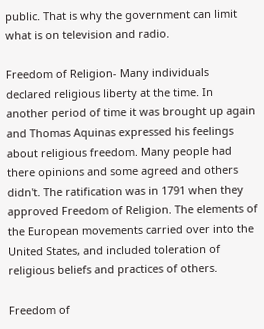public. That is why the government can limit what is on television and radio.

Freedom of Religion- Many individuals declared religious liberty at the time. In another period of time it was brought up again and Thomas Aquinas expressed his feelings about religious freedom. Many people had there opinions and some agreed and others didn't. The ratification was in 1791 when they approved Freedom of Religion. The elements of the European movements carried over into the United States, and included toleration of religious beliefs and practices of others.

Freedom of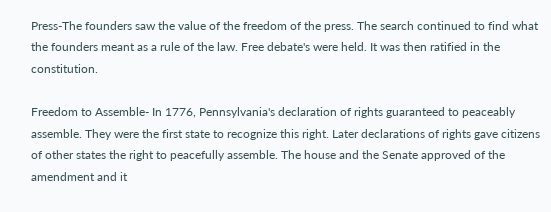Press-The founders saw the value of the freedom of the press. The search continued to find what the founders meant as a rule of the law. Free debate's were held. It was then ratified in the constitution.

Freedom to Assemble- In 1776, Pennsylvania's declaration of rights guaranteed to peaceably assemble. They were the first state to recognize this right. Later declarations of rights gave citizens of other states the right to peacefully assemble. The house and the Senate approved of the amendment and it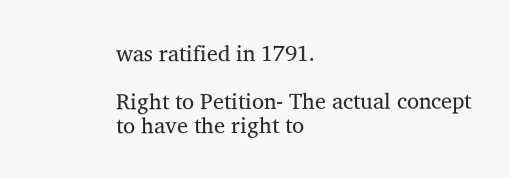was ratified in 1791.

Right to Petition- The actual concept to have the right to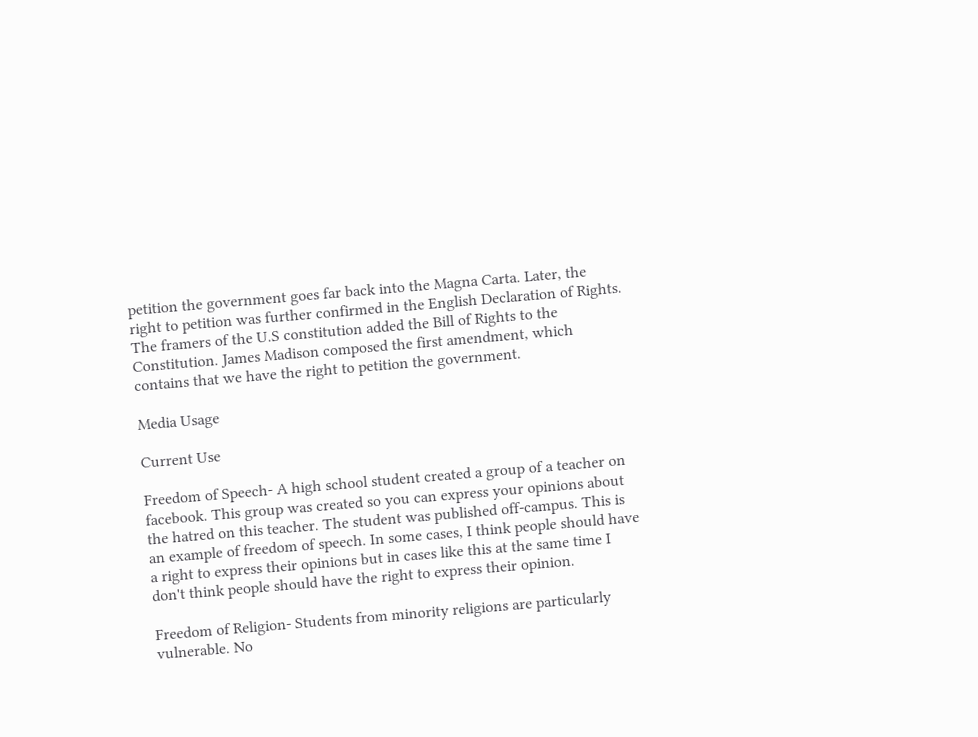petition the government goes far back into the Magna Carta. Later, the right to petition was further confirmed in the English Declaration of Rights. The framers of the U.S constitution added the Bill of Rights to the Constitution. James Madison composed the first amendment, which contains that we have the right to petition the government.

Media Usage

Current Use

Freedom of Speech- A high school student created a group of a teacher on facebook. This group was created so you can express your opinions about the hatred on this teacher. The student was published off-campus. This is an example of freedom of speech. In some cases, I think people should have a right to express their opinions but in cases like this at the same time I don't think people should have the right to express their opinion.

Freedom of Religion- Students from minority religions are particularly vulnerable. No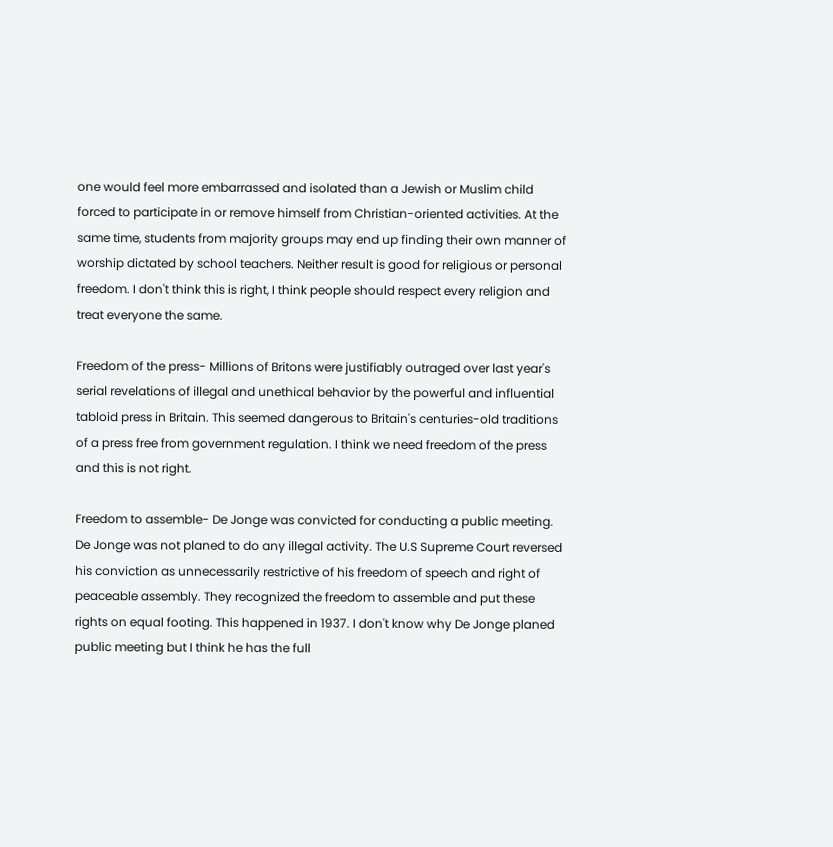one would feel more embarrassed and isolated than a Jewish or Muslim child forced to participate in or remove himself from Christian-oriented activities. At the same time, students from majority groups may end up finding their own manner of worship dictated by school teachers. Neither result is good for religious or personal freedom. I don't think this is right, I think people should respect every religion and treat everyone the same.

Freedom of the press- Millions of Britons were justifiably outraged over last year's serial revelations of illegal and unethical behavior by the powerful and influential tabloid press in Britain. This seemed dangerous to Britain's centuries-old traditions of a press free from government regulation. I think we need freedom of the press and this is not right.

Freedom to assemble- De Jonge was convicted for conducting a public meeting. De Jonge was not planed to do any illegal activity. The U.S Supreme Court reversed his conviction as unnecessarily restrictive of his freedom of speech and right of peaceable assembly. They recognized the freedom to assemble and put these rights on equal footing. This happened in 1937. I don't know why De Jonge planed public meeting but I think he has the full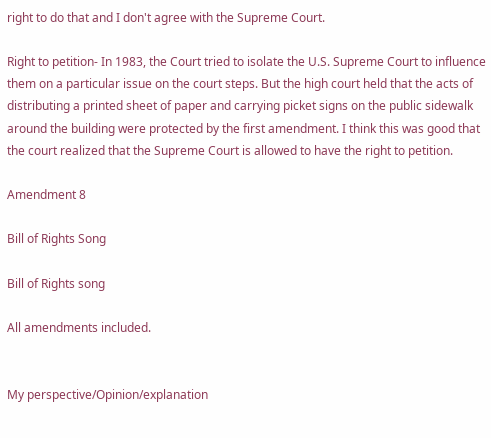right to do that and I don't agree with the Supreme Court.

Right to petition- In 1983, the Court tried to isolate the U.S. Supreme Court to influence them on a particular issue on the court steps. But the high court held that the acts of distributing a printed sheet of paper and carrying picket signs on the public sidewalk around the building were protected by the first amendment. I think this was good that the court realized that the Supreme Court is allowed to have the right to petition.

Amendment 8

Bill of Rights Song

Bill of Rights song

All amendments included.


My perspective/Opinion/explanation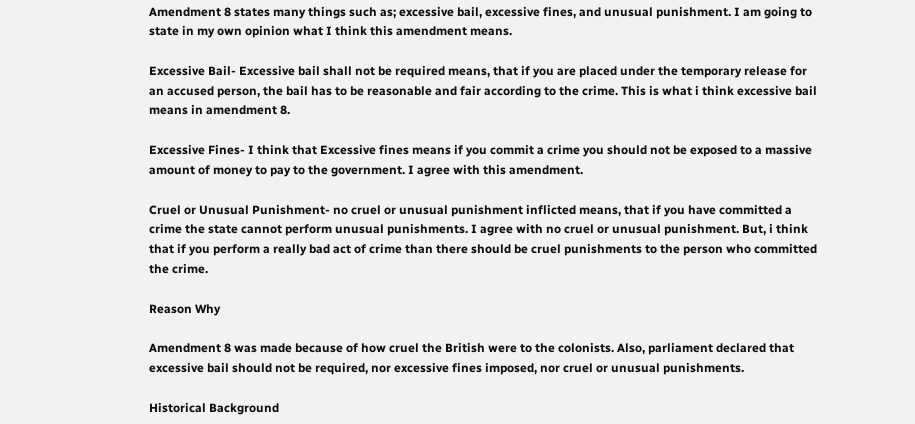Amendment 8 states many things such as; excessive bail, excessive fines, and unusual punishment. I am going to state in my own opinion what I think this amendment means.

Excessive Bail- Excessive bail shall not be required means, that if you are placed under the temporary release for an accused person, the bail has to be reasonable and fair according to the crime. This is what i think excessive bail means in amendment 8.

Excessive Fines- I think that Excessive fines means if you commit a crime you should not be exposed to a massive amount of money to pay to the government. I agree with this amendment.

Cruel or Unusual Punishment- no cruel or unusual punishment inflicted means, that if you have committed a crime the state cannot perform unusual punishments. I agree with no cruel or unusual punishment. But, i think that if you perform a really bad act of crime than there should be cruel punishments to the person who committed the crime.

Reason Why

Amendment 8 was made because of how cruel the British were to the colonists. Also, parliament declared that excessive bail should not be required, nor excessive fines imposed, nor cruel or unusual punishments.

Historical Background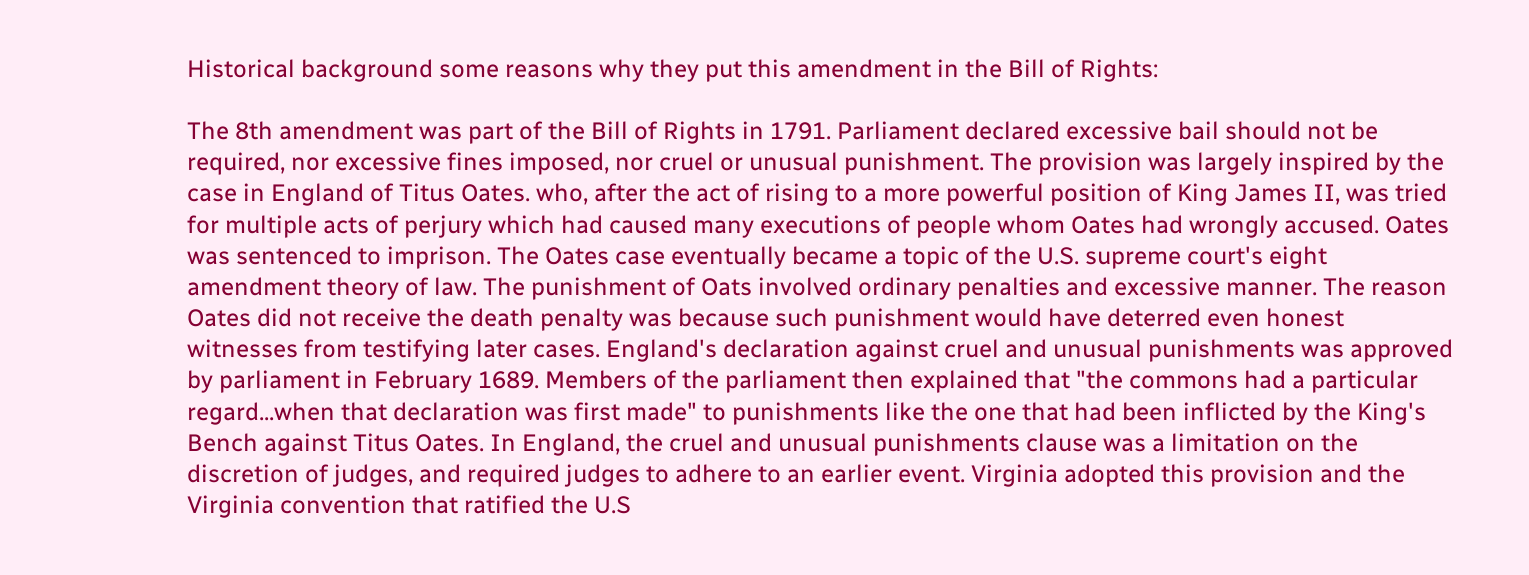Historical background some reasons why they put this amendment in the Bill of Rights:

The 8th amendment was part of the Bill of Rights in 1791. Parliament declared excessive bail should not be required, nor excessive fines imposed, nor cruel or unusual punishment. The provision was largely inspired by the case in England of Titus Oates. who, after the act of rising to a more powerful position of King James II, was tried for multiple acts of perjury which had caused many executions of people whom Oates had wrongly accused. Oates was sentenced to imprison. The Oates case eventually became a topic of the U.S. supreme court's eight amendment theory of law. The punishment of Oats involved ordinary penalties and excessive manner. The reason Oates did not receive the death penalty was because such punishment would have deterred even honest witnesses from testifying later cases. England's declaration against cruel and unusual punishments was approved by parliament in February 1689. Members of the parliament then explained that "the commons had a particular regard...when that declaration was first made" to punishments like the one that had been inflicted by the King's Bench against Titus Oates. In England, the cruel and unusual punishments clause was a limitation on the discretion of judges, and required judges to adhere to an earlier event. Virginia adopted this provision and the Virginia convention that ratified the U.S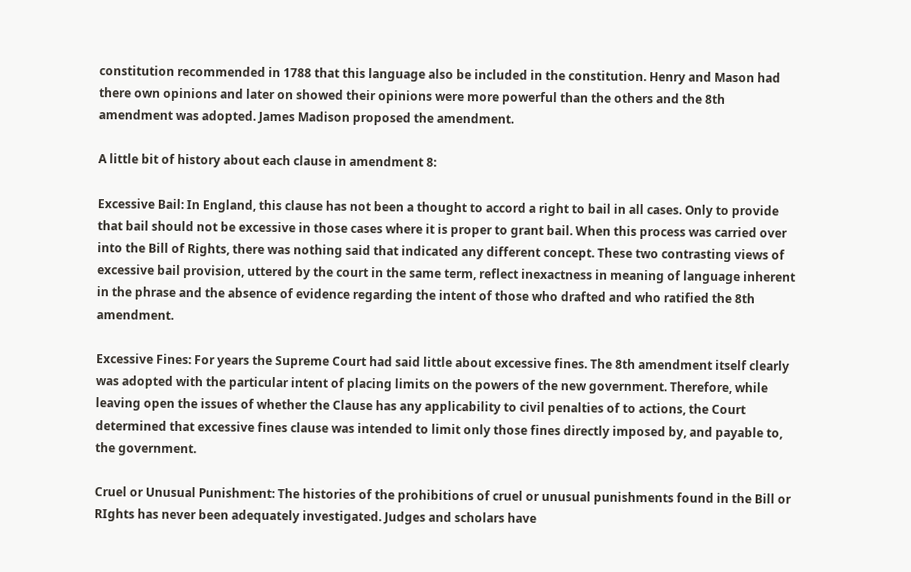constitution recommended in 1788 that this language also be included in the constitution. Henry and Mason had there own opinions and later on showed their opinions were more powerful than the others and the 8th amendment was adopted. James Madison proposed the amendment.

A little bit of history about each clause in amendment 8:

Excessive Bail: In England, this clause has not been a thought to accord a right to bail in all cases. Only to provide that bail should not be excessive in those cases where it is proper to grant bail. When this process was carried over into the Bill of Rights, there was nothing said that indicated any different concept. These two contrasting views of excessive bail provision, uttered by the court in the same term, reflect inexactness in meaning of language inherent in the phrase and the absence of evidence regarding the intent of those who drafted and who ratified the 8th amendment.

Excessive Fines: For years the Supreme Court had said little about excessive fines. The 8th amendment itself clearly was adopted with the particular intent of placing limits on the powers of the new government. Therefore, while leaving open the issues of whether the Clause has any applicability to civil penalties of to actions, the Court determined that excessive fines clause was intended to limit only those fines directly imposed by, and payable to, the government.

Cruel or Unusual Punishment: The histories of the prohibitions of cruel or unusual punishments found in the Bill or RIghts has never been adequately investigated. Judges and scholars have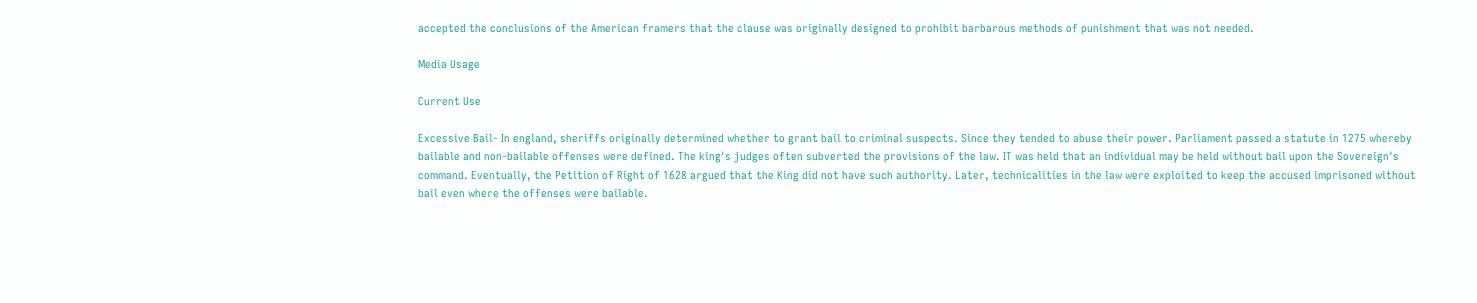accepted the conclusions of the American framers that the clause was originally designed to prohibit barbarous methods of punishment that was not needed.

Media Usage

Current Use

Excessive Bail- In england, sheriffs originally determined whether to grant bail to criminal suspects. Since they tended to abuse their power. Parliament passed a statute in 1275 whereby bailable and non-bailable offenses were defined. The king's judges often subverted the provisions of the law. IT was held that an individual may be held without bail upon the Sovereign's command. Eventually, the Petition of Right of 1628 argued that the King did not have such authority. Later, technicalities in the law were exploited to keep the accused imprisoned without bail even where the offenses were bailable.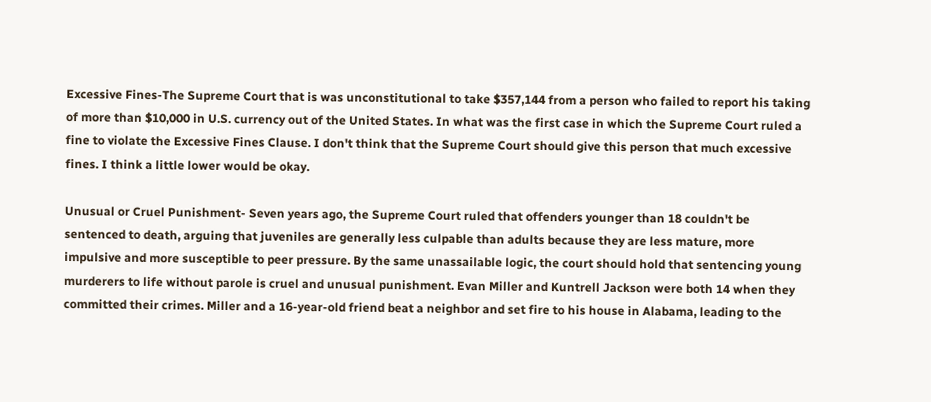Excessive Fines-The Supreme Court that is was unconstitutional to take $357,144 from a person who failed to report his taking of more than $10,000 in U.S. currency out of the United States. In what was the first case in which the Supreme Court ruled a fine to violate the Excessive Fines Clause. I don't think that the Supreme Court should give this person that much excessive fines. I think a little lower would be okay.

Unusual or Cruel Punishment- Seven years ago, the Supreme Court ruled that offenders younger than 18 couldn't be sentenced to death, arguing that juveniles are generally less culpable than adults because they are less mature, more impulsive and more susceptible to peer pressure. By the same unassailable logic, the court should hold that sentencing young murderers to life without parole is cruel and unusual punishment. Evan Miller and Kuntrell Jackson were both 14 when they committed their crimes. Miller and a 16-year-old friend beat a neighbor and set fire to his house in Alabama, leading to the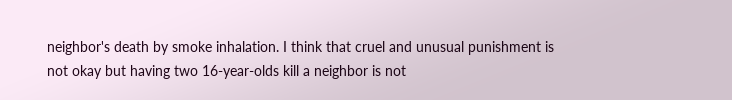neighbor's death by smoke inhalation. I think that cruel and unusual punishment is not okay but having two 16-year-olds kill a neighbor is not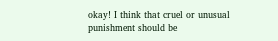okay! I think that cruel or unusual punishment should be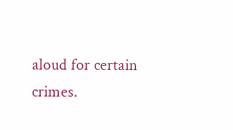aloud for certain crimes.